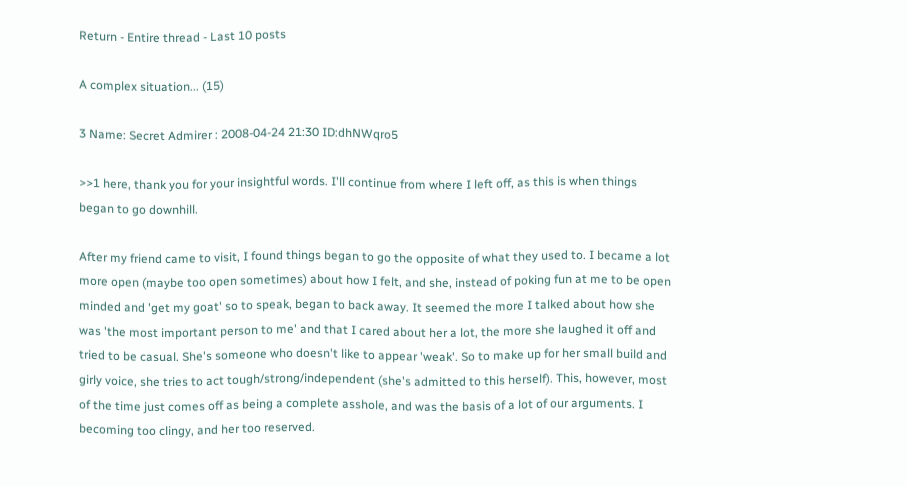Return - Entire thread - Last 10 posts

A complex situation... (15)

3 Name: Secret Admirer : 2008-04-24 21:30 ID:dhNWqro5

>>1 here, thank you for your insightful words. I'll continue from where I left off, as this is when things began to go downhill.

After my friend came to visit, I found things began to go the opposite of what they used to. I became a lot more open (maybe too open sometimes) about how I felt, and she, instead of poking fun at me to be open minded and 'get my goat' so to speak, began to back away. It seemed the more I talked about how she was 'the most important person to me' and that I cared about her a lot, the more she laughed it off and tried to be casual. She's someone who doesn't like to appear 'weak'. So to make up for her small build and girly voice, she tries to act tough/strong/independent (she's admitted to this herself). This, however, most of the time just comes off as being a complete asshole, and was the basis of a lot of our arguments. I becoming too clingy, and her too reserved.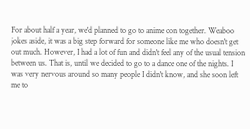For about half a year, we'd planned to go to anime con together. Weaboo jokes aside, it was a big step forward for someone like me who doesn't get out much. However, I had a lot of fun and didn't feel any of the usual tension between us. That is, until we decided to go to a dance one of the nights. I was very nervous around so many people I didn't know, and she soon left me to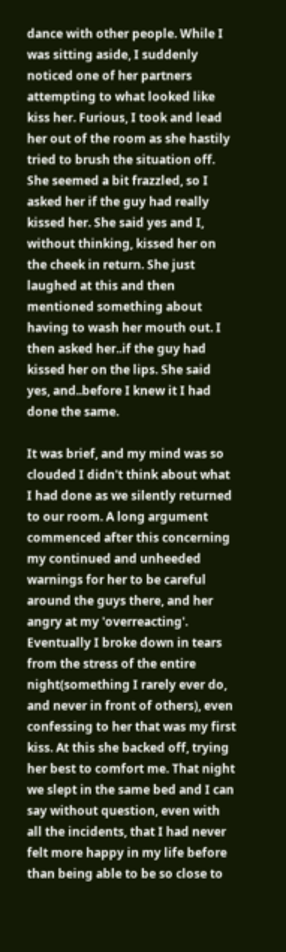dance with other people. While I was sitting aside, I suddenly noticed one of her partners attempting to what looked like kiss her. Furious, I took and lead her out of the room as she hastily tried to brush the situation off. She seemed a bit frazzled, so I asked her if the guy had really kissed her. She said yes and I, without thinking, kissed her on the cheek in return. She just laughed at this and then mentioned something about having to wash her mouth out. I then asked her..if the guy had kissed her on the lips. She said yes, and..before I knew it I had done the same.

It was brief, and my mind was so clouded I didn't think about what I had done as we silently returned to our room. A long argument commenced after this concerning my continued and unheeded warnings for her to be careful around the guys there, and her angry at my 'overreacting'. Eventually I broke down in tears from the stress of the entire night(something I rarely ever do, and never in front of others), even confessing to her that was my first kiss. At this she backed off, trying her best to comfort me. That night we slept in the same bed and I can say without question, even with all the incidents, that I had never felt more happy in my life before than being able to be so close to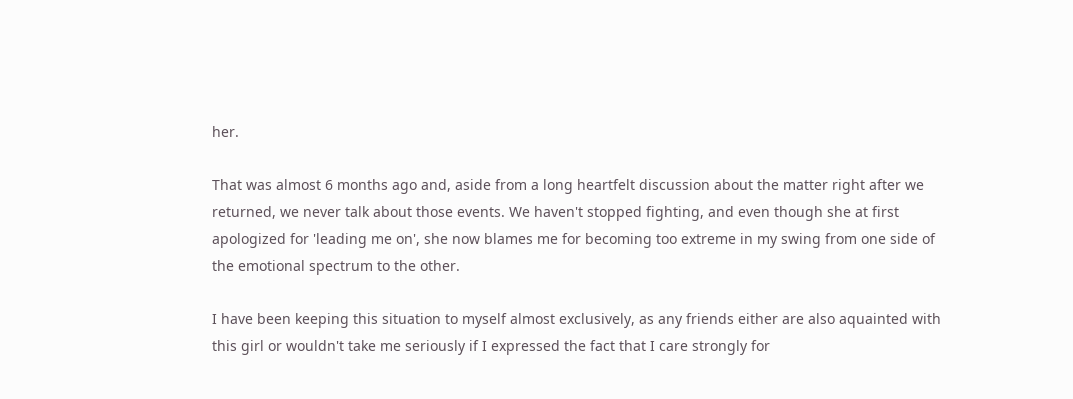her.

That was almost 6 months ago and, aside from a long heartfelt discussion about the matter right after we returned, we never talk about those events. We haven't stopped fighting, and even though she at first apologized for 'leading me on', she now blames me for becoming too extreme in my swing from one side of the emotional spectrum to the other.

I have been keeping this situation to myself almost exclusively, as any friends either are also aquainted with this girl or wouldn't take me seriously if I expressed the fact that I care strongly for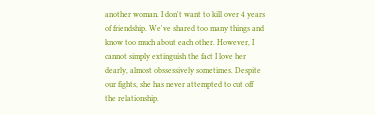another woman. I don't want to kill over 4 years of friendship. We've shared too many things and know too much about each other. However, I cannot simply extinguish the fact I love her dearly, almost obssessively sometimes. Despite our fights, she has never attempted to cut off the relationship.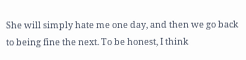She will simply hate me one day, and then we go back to being fine the next. To be honest, I think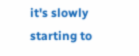it's slowly starting to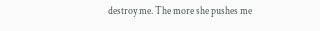destroy me. The more she pushes me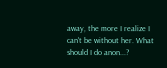away, the more I realize I can't be without her. What should I do anon...?